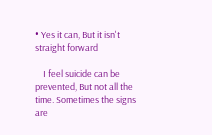• Yes it can, But it isn't straight forward

    I feel suicide can be prevented, But not all the time. Sometimes the signs are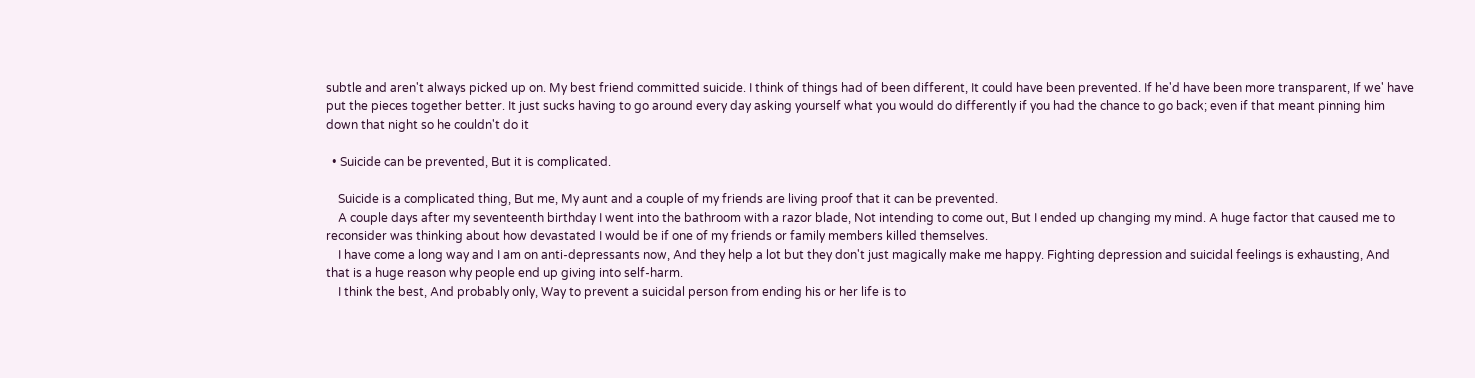subtle and aren't always picked up on. My best friend committed suicide. I think of things had of been different, It could have been prevented. If he'd have been more transparent, If we' have put the pieces together better. It just sucks having to go around every day asking yourself what you would do differently if you had the chance to go back; even if that meant pinning him down that night so he couldn't do it

  • Suicide can be prevented, But it is complicated.

    Suicide is a complicated thing, But me, My aunt and a couple of my friends are living proof that it can be prevented.
    A couple days after my seventeenth birthday I went into the bathroom with a razor blade, Not intending to come out, But I ended up changing my mind. A huge factor that caused me to reconsider was thinking about how devastated I would be if one of my friends or family members killed themselves.
    I have come a long way and I am on anti-depressants now, And they help a lot but they don't just magically make me happy. Fighting depression and suicidal feelings is exhausting, And that is a huge reason why people end up giving into self-harm.
    I think the best, And probably only, Way to prevent a suicidal person from ending his or her life is to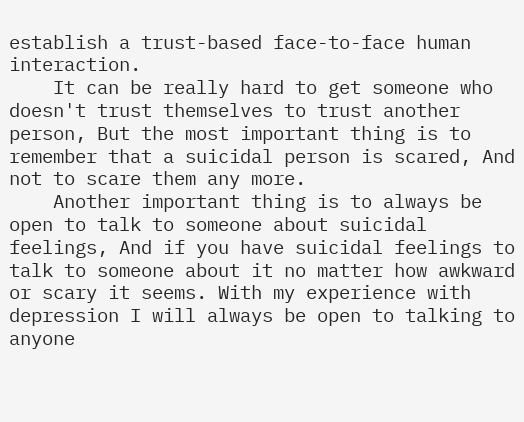establish a trust-based face-to-face human interaction.
    It can be really hard to get someone who doesn't trust themselves to trust another person, But the most important thing is to remember that a suicidal person is scared, And not to scare them any more.
    Another important thing is to always be open to talk to someone about suicidal feelings, And if you have suicidal feelings to talk to someone about it no matter how awkward or scary it seems. With my experience with depression I will always be open to talking to anyone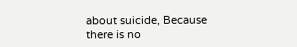about suicide, Because there is no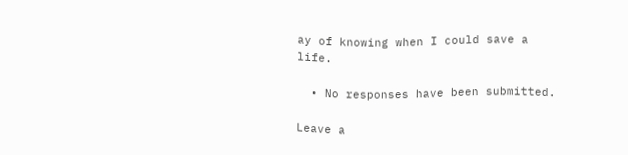ay of knowing when I could save a life.

  • No responses have been submitted.

Leave a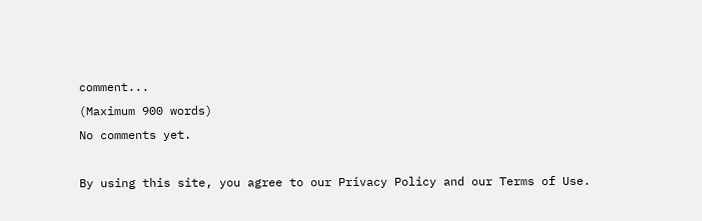comment...
(Maximum 900 words)
No comments yet.

By using this site, you agree to our Privacy Policy and our Terms of Use.